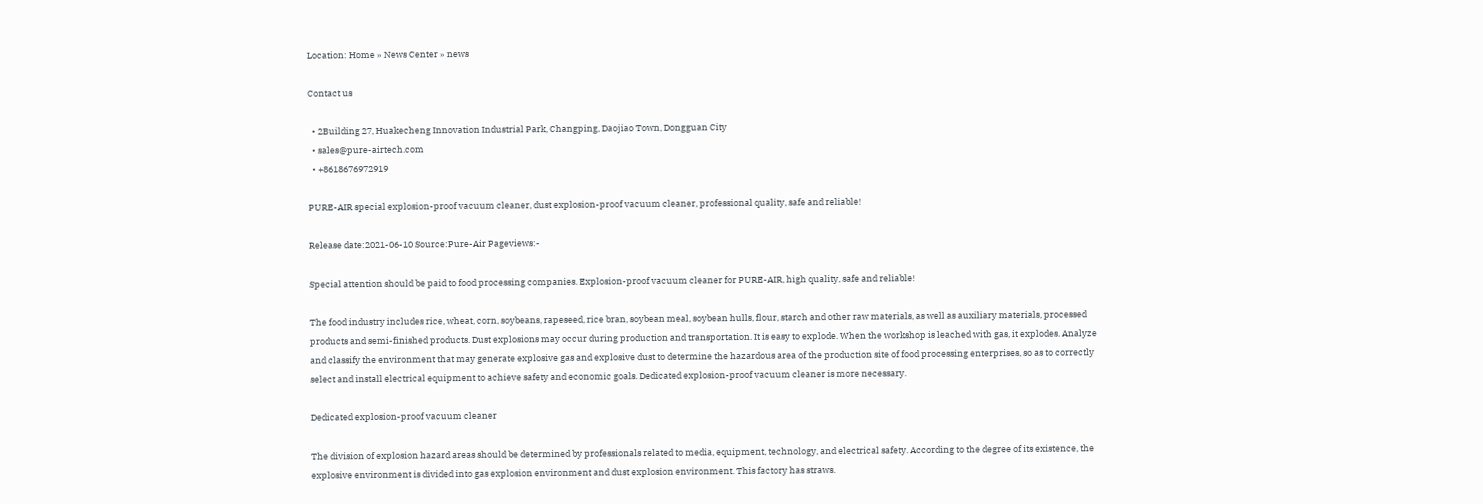Location: Home » News Center » news

Contact us

  • 2Building 27, Huakecheng Innovation Industrial Park, Changping, Daojiao Town, Dongguan City
  • sales@pure-airtech.com
  • +8618676972919

PURE-AIR special explosion-proof vacuum cleaner, dust explosion-proof vacuum cleaner, professional quality, safe and reliable!

Release date:2021-06-10 Source:Pure-Air Pageviews:-

Special attention should be paid to food processing companies. Explosion-proof vacuum cleaner for PURE-AIR, high quality, safe and reliable!

The food industry includes rice, wheat, corn, soybeans, rapeseed, rice bran, soybean meal, soybean hulls, flour, starch and other raw materials, as well as auxiliary materials, processed products and semi-finished products. Dust explosions may occur during production and transportation. It is easy to explode. When the workshop is leached with gas, it explodes. Analyze and classify the environment that may generate explosive gas and explosive dust to determine the hazardous area of the production site of food processing enterprises, so as to correctly select and install electrical equipment to achieve safety and economic goals. Dedicated explosion-proof vacuum cleaner is more necessary.

Dedicated explosion-proof vacuum cleaner

The division of explosion hazard areas should be determined by professionals related to media, equipment, technology, and electrical safety. According to the degree of its existence, the explosive environment is divided into gas explosion environment and dust explosion environment. This factory has straws.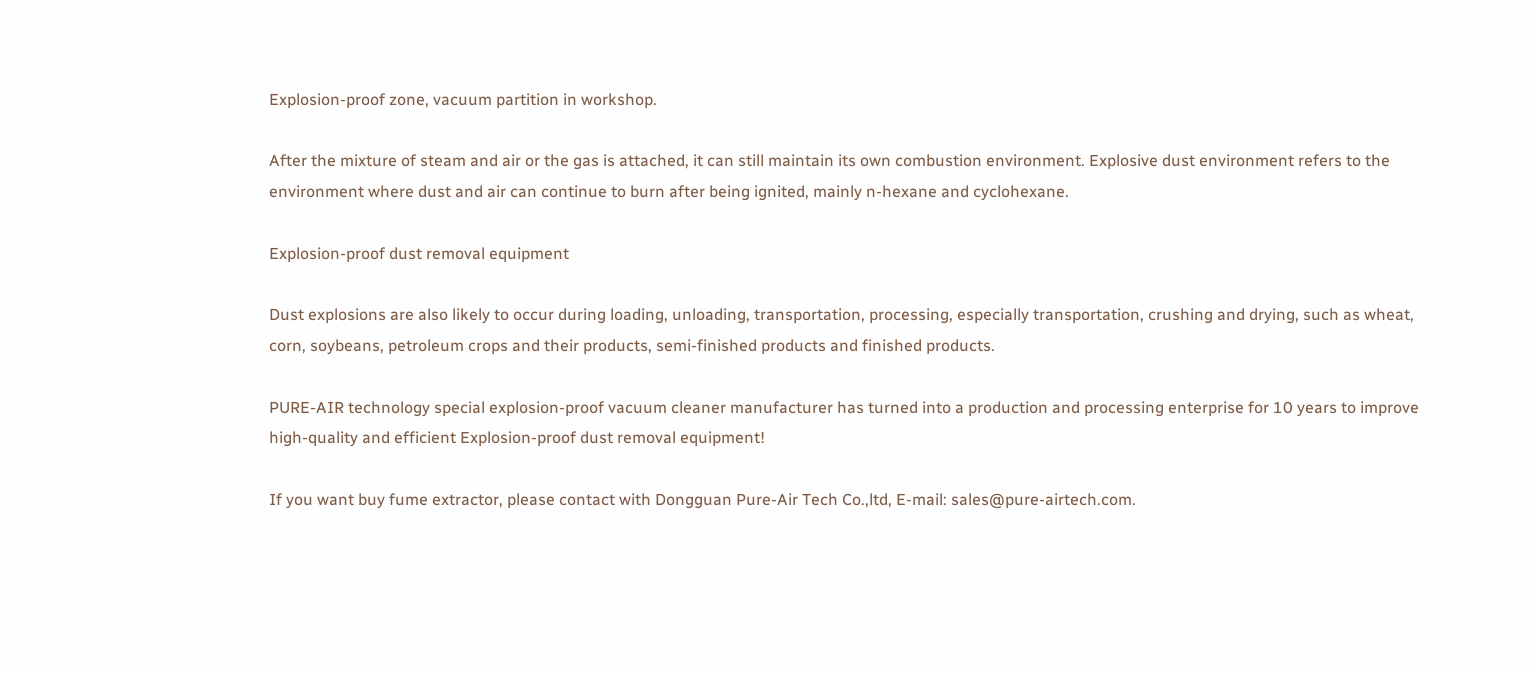Explosion-proof zone, vacuum partition in workshop.

After the mixture of steam and air or the gas is attached, it can still maintain its own combustion environment. Explosive dust environment refers to the environment where dust and air can continue to burn after being ignited, mainly n-hexane and cyclohexane.

Explosion-proof dust removal equipment

Dust explosions are also likely to occur during loading, unloading, transportation, processing, especially transportation, crushing and drying, such as wheat, corn, soybeans, petroleum crops and their products, semi-finished products and finished products.

PURE-AIR technology special explosion-proof vacuum cleaner manufacturer has turned into a production and processing enterprise for 10 years to improve high-quality and efficient Explosion-proof dust removal equipment!

If you want buy fume extractor, please contact with Dongguan Pure-Air Tech Co.,ltd, E-mail: sales@pure-airtech.com.